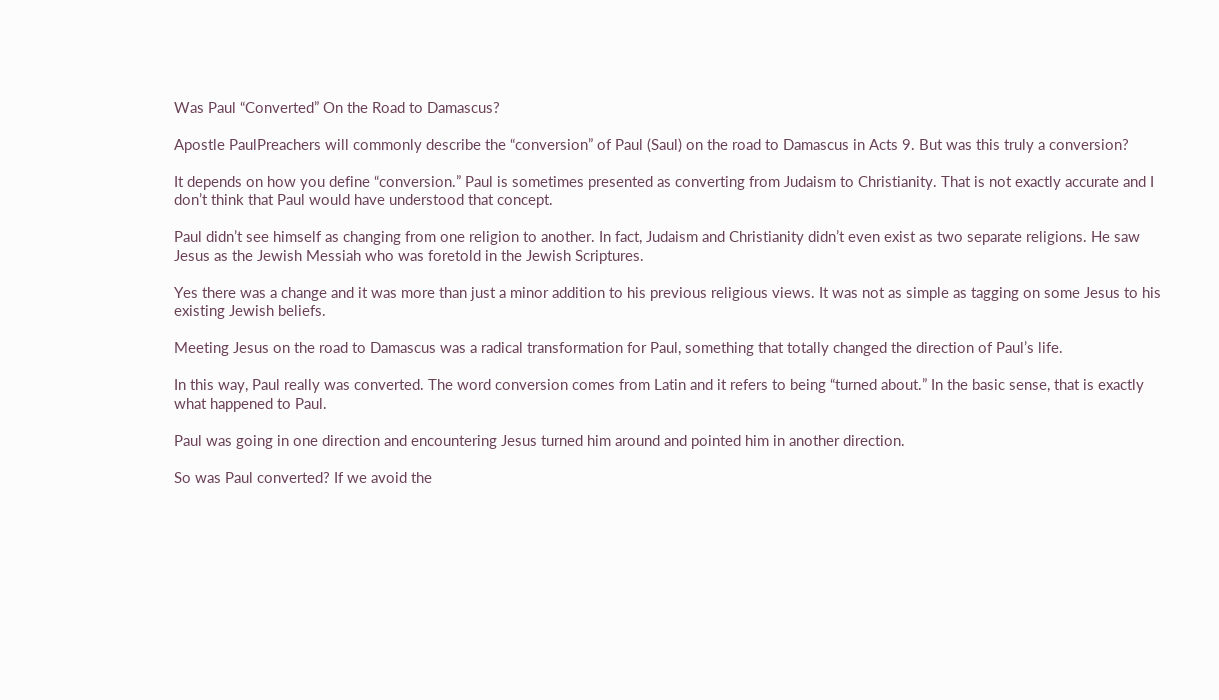Was Paul “Converted” On the Road to Damascus?

Apostle PaulPreachers will commonly describe the “conversion” of Paul (Saul) on the road to Damascus in Acts 9. But was this truly a conversion?

It depends on how you define “conversion.” Paul is sometimes presented as converting from Judaism to Christianity. That is not exactly accurate and I don’t think that Paul would have understood that concept.

Paul didn’t see himself as changing from one religion to another. In fact, Judaism and Christianity didn’t even exist as two separate religions. He saw Jesus as the Jewish Messiah who was foretold in the Jewish Scriptures.

Yes there was a change and it was more than just a minor addition to his previous religious views. It was not as simple as tagging on some Jesus to his existing Jewish beliefs.

Meeting Jesus on the road to Damascus was a radical transformation for Paul, something that totally changed the direction of Paul’s life.

In this way, Paul really was converted. The word conversion comes from Latin and it refers to being “turned about.” In the basic sense, that is exactly what happened to Paul.

Paul was going in one direction and encountering Jesus turned him around and pointed him in another direction.

So was Paul converted? If we avoid the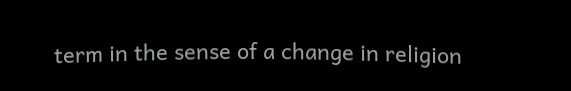term in the sense of a change in religion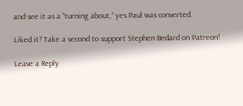and see it as a “turning about,” yes Paul was converted.

Liked it? Take a second to support Stephen Bedard on Patreon!

Leave a Reply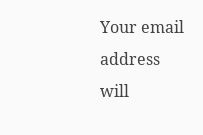Your email address will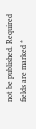not be published. Required fields are marked *